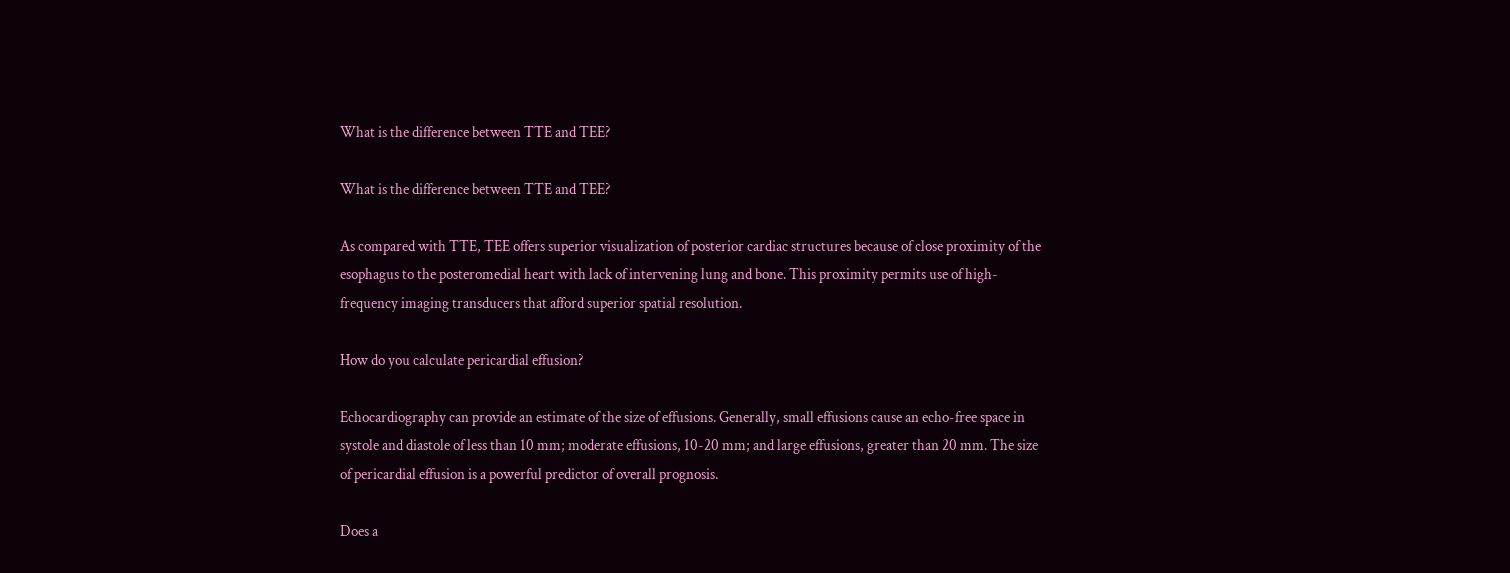What is the difference between TTE and TEE?

What is the difference between TTE and TEE?

As compared with TTE, TEE offers superior visualization of posterior cardiac structures because of close proximity of the esophagus to the posteromedial heart with lack of intervening lung and bone. This proximity permits use of high-frequency imaging transducers that afford superior spatial resolution.

How do you calculate pericardial effusion?

Echocardiography can provide an estimate of the size of effusions. Generally, small effusions cause an echo-free space in systole and diastole of less than 10 mm; moderate effusions, 10-20 mm; and large effusions, greater than 20 mm. The size of pericardial effusion is a powerful predictor of overall prognosis.

Does a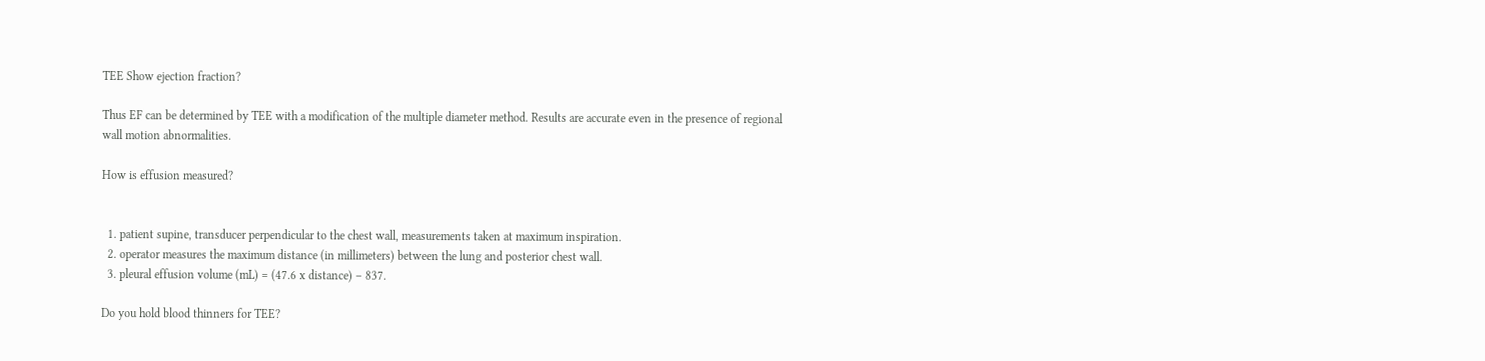TEE Show ejection fraction?

Thus EF can be determined by TEE with a modification of the multiple diameter method. Results are accurate even in the presence of regional wall motion abnormalities.

How is effusion measured?


  1. patient supine, transducer perpendicular to the chest wall, measurements taken at maximum inspiration.
  2. operator measures the maximum distance (in millimeters) between the lung and posterior chest wall.
  3. pleural effusion volume (mL) = (47.6 x distance) – 837.

Do you hold blood thinners for TEE?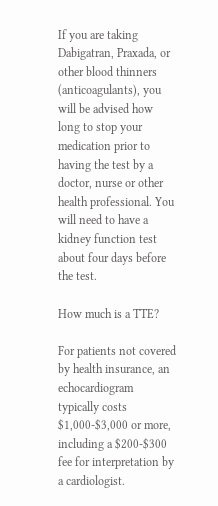If you are taking Dabigatran, Praxada, or other blood thinners (anticoagulants), you will be advised how long to stop your medication prior to having the test by a doctor, nurse or other health professional. You will need to have a kidney function test about four days before the test.

How much is a TTE?

For patients not covered by health insurance, an echocardiogram typically costs $1,000-$3,000 or more, including a $200-$300 fee for interpretation by a cardiologist.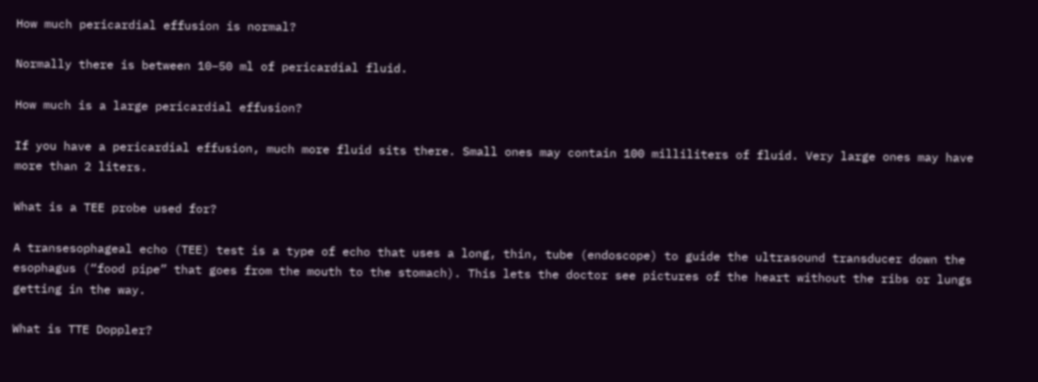How much pericardial effusion is normal?

Normally there is between 10–50 ml of pericardial fluid.

How much is a large pericardial effusion?

If you have a pericardial effusion, much more fluid sits there. Small ones may contain 100 milliliters of fluid. Very large ones may have more than 2 liters.

What is a TEE probe used for?

A transesophageal echo (TEE) test is a type of echo that uses a long, thin, tube (endoscope) to guide the ultrasound transducer down the esophagus (“food pipe” that goes from the mouth to the stomach). This lets the doctor see pictures of the heart without the ribs or lungs getting in the way.

What is TTE Doppler?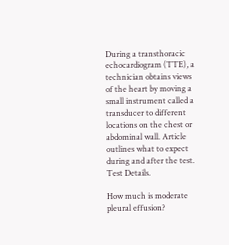During a transthoracic echocardiogram (TTE), a technician obtains views of the heart by moving a small instrument called a transducer to different locations on the chest or abdominal wall. Article outlines what to expect during and after the test. Test Details.

How much is moderate pleural effusion?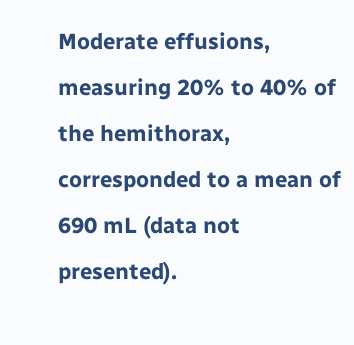Moderate effusions, measuring 20% to 40% of the hemithorax, corresponded to a mean of 690 mL (data not presented).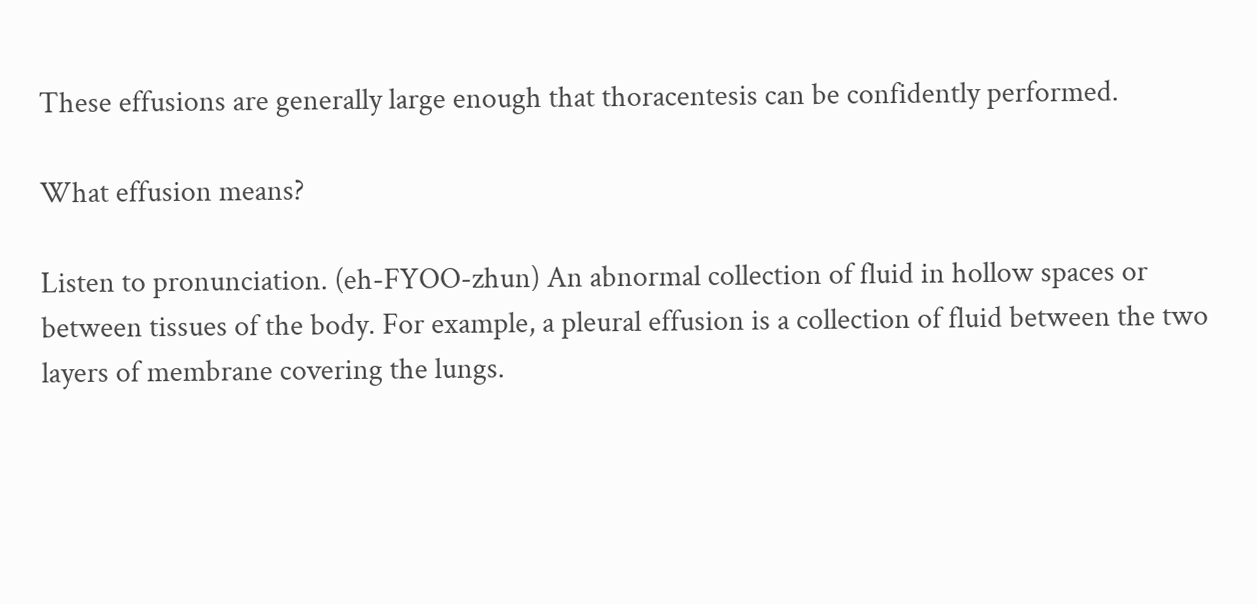These effusions are generally large enough that thoracentesis can be confidently performed.

What effusion means?

Listen to pronunciation. (eh-FYOO-zhun) An abnormal collection of fluid in hollow spaces or between tissues of the body. For example, a pleural effusion is a collection of fluid between the two layers of membrane covering the lungs.